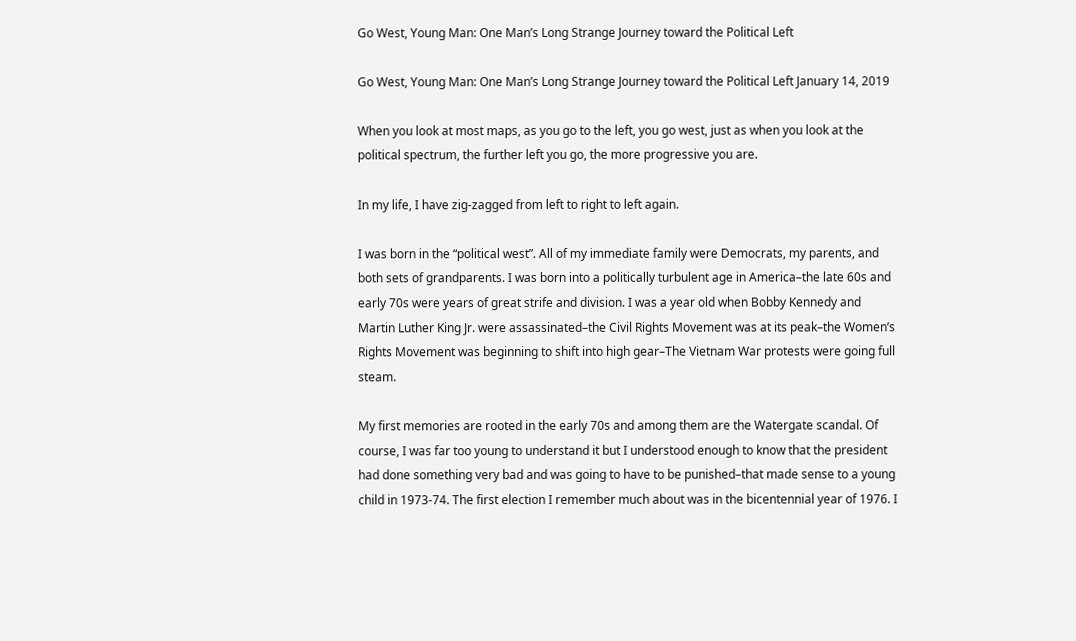Go West, Young Man: One Man’s Long Strange Journey toward the Political Left

Go West, Young Man: One Man’s Long Strange Journey toward the Political Left January 14, 2019

When you look at most maps, as you go to the left, you go west, just as when you look at the political spectrum, the further left you go, the more progressive you are.

In my life, I have zig-zagged from left to right to left again.

I was born in the “political west”. All of my immediate family were Democrats, my parents, and both sets of grandparents. I was born into a politically turbulent age in America–the late 60s and early 70s were years of great strife and division. I was a year old when Bobby Kennedy and Martin Luther King Jr. were assassinated–the Civil Rights Movement was at its peak–the Women’s Rights Movement was beginning to shift into high gear–The Vietnam War protests were going full steam.

My first memories are rooted in the early 70s and among them are the Watergate scandal. Of course, I was far too young to understand it but I understood enough to know that the president had done something very bad and was going to have to be punished–that made sense to a young child in 1973-74. The first election I remember much about was in the bicentennial year of 1976. I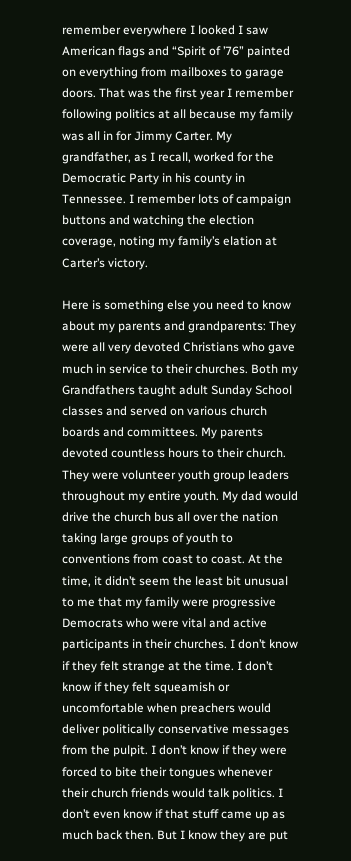remember everywhere I looked I saw American flags and “Spirit of ’76” painted on everything from mailboxes to garage doors. That was the first year I remember following politics at all because my family was all in for Jimmy Carter. My grandfather, as I recall, worked for the Democratic Party in his county in Tennessee. I remember lots of campaign buttons and watching the election coverage, noting my family’s elation at Carter’s victory.

Here is something else you need to know about my parents and grandparents: They were all very devoted Christians who gave much in service to their churches. Both my Grandfathers taught adult Sunday School classes and served on various church boards and committees. My parents devoted countless hours to their church. They were volunteer youth group leaders throughout my entire youth. My dad would drive the church bus all over the nation taking large groups of youth to conventions from coast to coast. At the time, it didn’t seem the least bit unusual to me that my family were progressive Democrats who were vital and active participants in their churches. I don’t know if they felt strange at the time. I don’t know if they felt squeamish or uncomfortable when preachers would deliver politically conservative messages from the pulpit. I don’t know if they were forced to bite their tongues whenever their church friends would talk politics. I don’t even know if that stuff came up as much back then. But I know they are put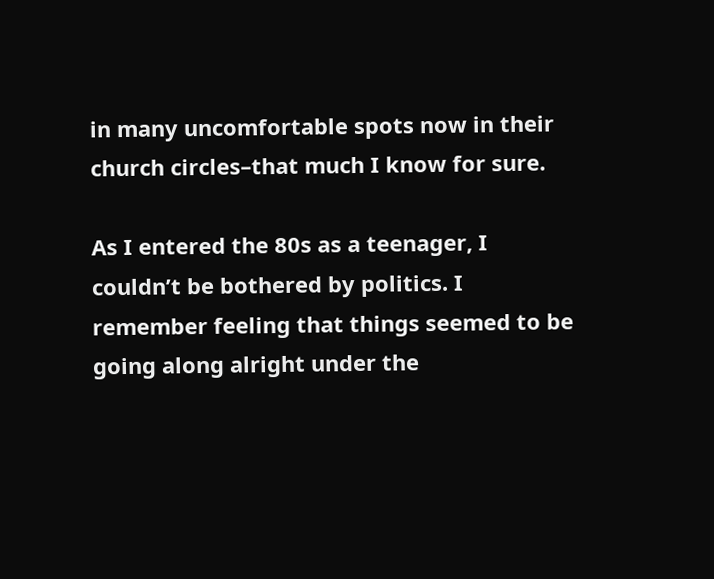in many uncomfortable spots now in their church circles–that much I know for sure.

As I entered the 80s as a teenager, I couldn’t be bothered by politics. I remember feeling that things seemed to be going along alright under the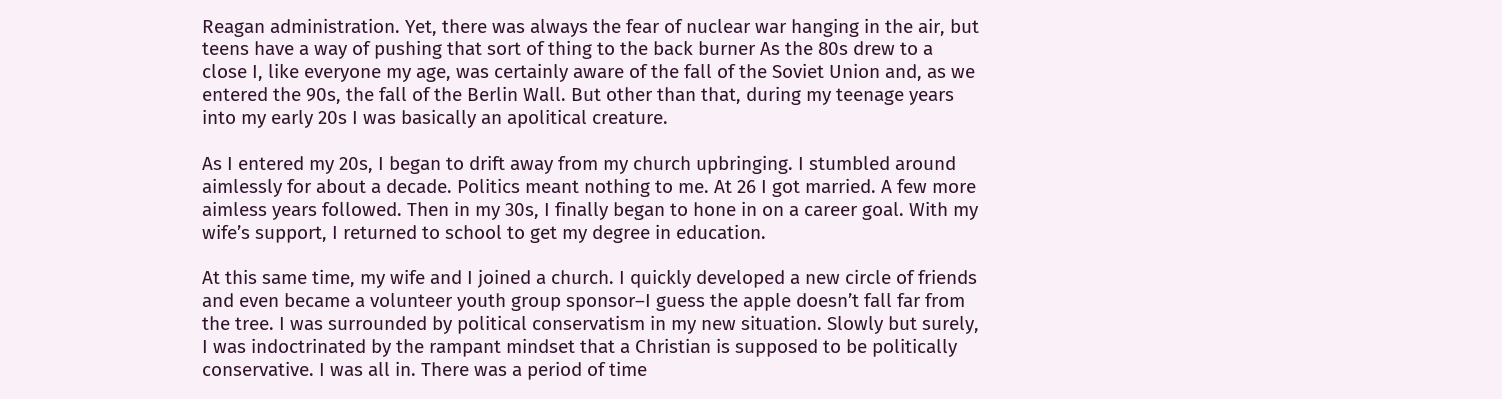Reagan administration. Yet, there was always the fear of nuclear war hanging in the air, but teens have a way of pushing that sort of thing to the back burner As the 80s drew to a close I, like everyone my age, was certainly aware of the fall of the Soviet Union and, as we entered the 90s, the fall of the Berlin Wall. But other than that, during my teenage years into my early 20s I was basically an apolitical creature.

As I entered my 20s, I began to drift away from my church upbringing. I stumbled around aimlessly for about a decade. Politics meant nothing to me. At 26 I got married. A few more aimless years followed. Then in my 30s, I finally began to hone in on a career goal. With my wife’s support, I returned to school to get my degree in education.

At this same time, my wife and I joined a church. I quickly developed a new circle of friends and even became a volunteer youth group sponsor–I guess the apple doesn’t fall far from the tree. I was surrounded by political conservatism in my new situation. Slowly but surely, I was indoctrinated by the rampant mindset that a Christian is supposed to be politically conservative. I was all in. There was a period of time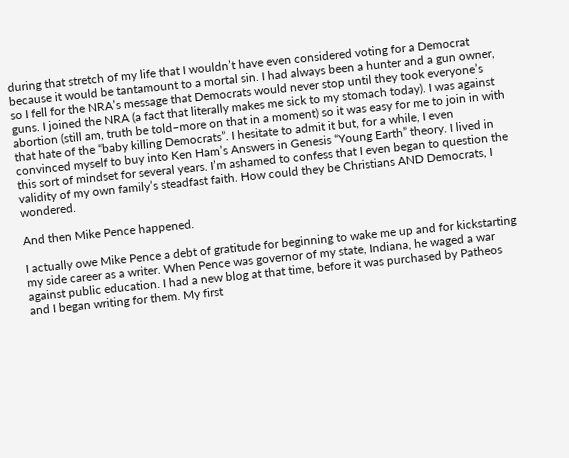during that stretch of my life that I wouldn’t have even considered voting for a Democrat because it would be tantamount to a mortal sin. I had always been a hunter and a gun owner, so I fell for the NRA’s message that Democrats would never stop until they took everyone’s guns. I joined the NRA (a fact that literally makes me sick to my stomach today). I was against abortion (still am, truth be told–more on that in a moment) so it was easy for me to join in with that hate of the “baby killing Democrats”. I hesitate to admit it but, for a while, I even convinced myself to buy into Ken Ham’s Answers in Genesis “Young Earth” theory. I lived in this sort of mindset for several years. I’m ashamed to confess that I even began to question the validity of my own family’s steadfast faith. How could they be Christians AND Democrats, I wondered.

And then Mike Pence happened.

I actually owe Mike Pence a debt of gratitude for beginning to wake me up and for kickstarting my side career as a writer. When Pence was governor of my state, Indiana, he waged a war against public education. I had a new blog at that time, before it was purchased by Patheos and I began writing for them. My first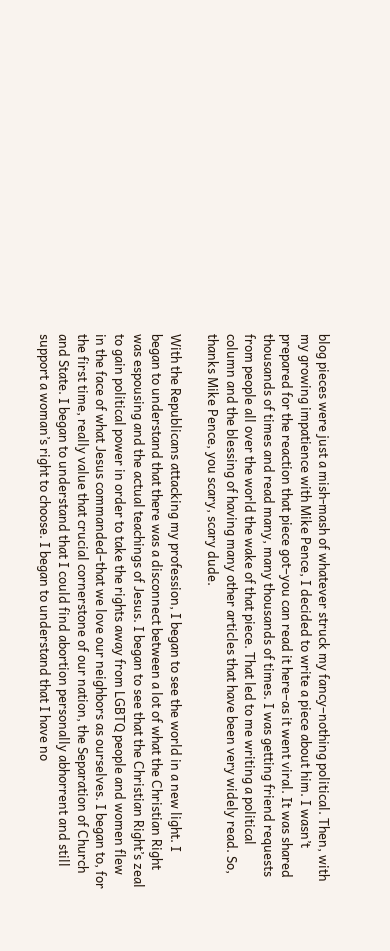blog pieces were just a mish-mash of whatever struck my fancy–nothing political. Then, with my growing impatience with Mike Pence, I decided to write a piece about him. I wasn’t prepared for the reaction that piece got–you can read it here–as it went viral. It was shared thousands of times and read many, many thousands of times. I was getting friend requests from people all over the world the wake of that piece. That led to me writing a political column and the blessing of having many other articles that have been very widely read. So, thanks Mike Pence, you scary, scary dude.

With the Republicans attacking my profession, I began to see the world in a new light. I began to understand that there was a disconnect between a lot of what the Christian Right was espousing and the actual teachings of Jesus. I began to see that the Christian Right’s zeal to gain political power in order to take the rights away from LGBTQ people and women flew in the face of what Jesus commanded–that we love our neighbors as ourselves. I began to, for the first time, really value that crucial cornerstone of our nation, the Separation of Church and State. I began to understand that I could find abortion personally abhorrent and still support a woman’s right to choose. I began to understand that I have no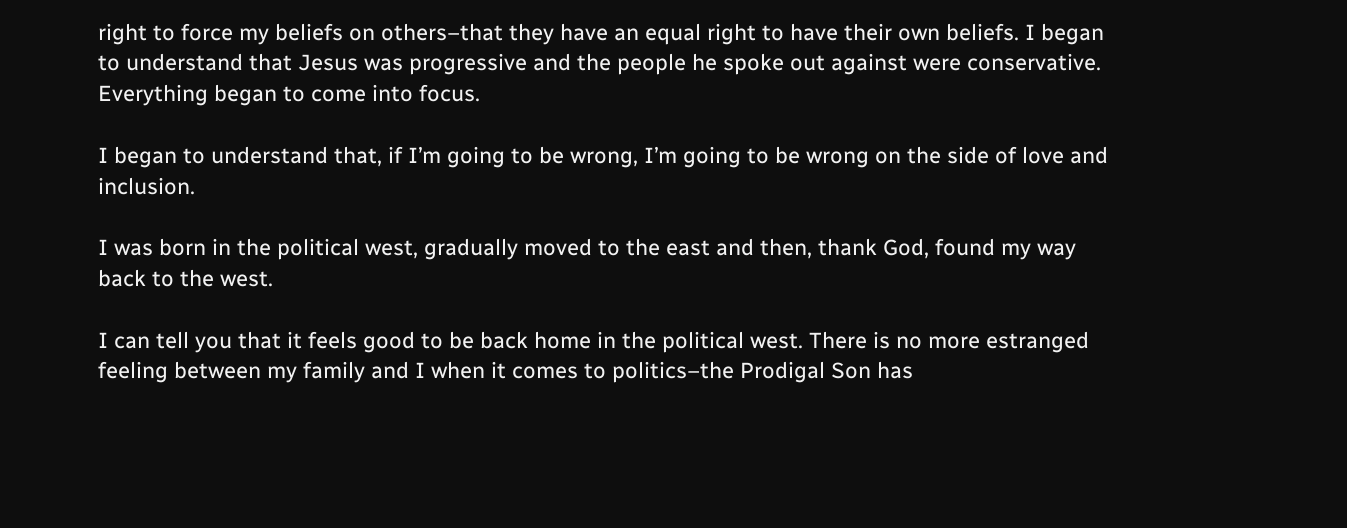right to force my beliefs on others–that they have an equal right to have their own beliefs. I began to understand that Jesus was progressive and the people he spoke out against were conservative. Everything began to come into focus.

I began to understand that, if I’m going to be wrong, I’m going to be wrong on the side of love and inclusion.

I was born in the political west, gradually moved to the east and then, thank God, found my way back to the west.

I can tell you that it feels good to be back home in the political west. There is no more estranged feeling between my family and I when it comes to politics–the Prodigal Son has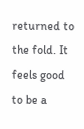returned to the fold. It feels good to be a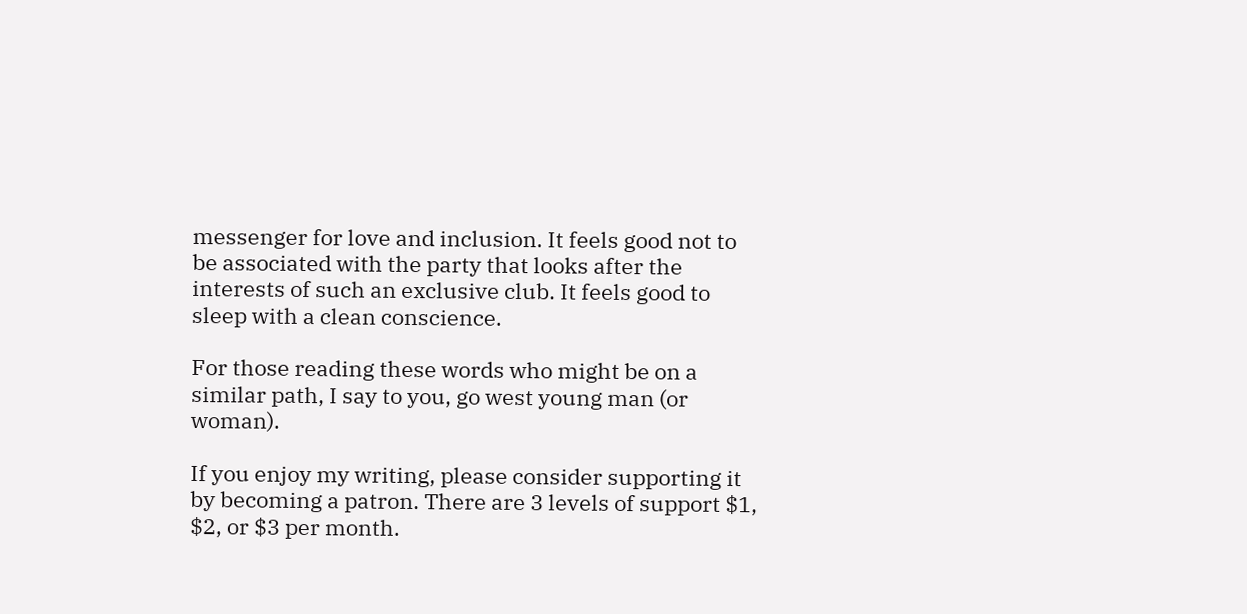messenger for love and inclusion. It feels good not to be associated with the party that looks after the interests of such an exclusive club. It feels good to sleep with a clean conscience.

For those reading these words who might be on a similar path, I say to you, go west young man (or woman).

If you enjoy my writing, please consider supporting it by becoming a patron. There are 3 levels of support $1, $2, or $3 per month.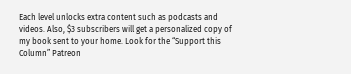Each level unlocks extra content such as podcasts and videos. Also, $3 subscribers will get a personalized copy of my book sent to your home. Look for the “Support this Column” Patreon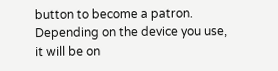button to become a patron. Depending on the device you use, it will be on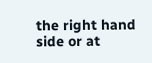the right hand side or at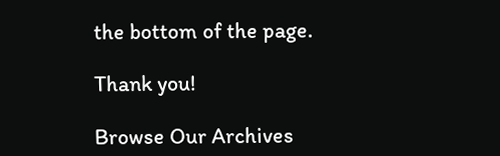the bottom of the page.

Thank you!

Browse Our Archives